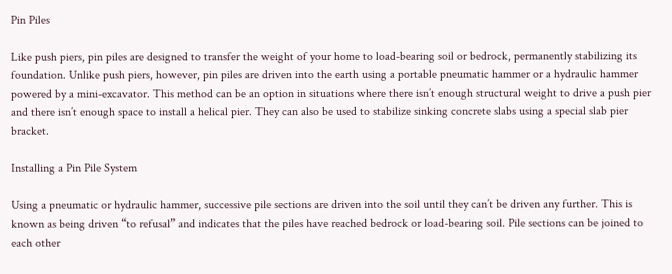Pin Piles

Like push piers, pin piles are designed to transfer the weight of your home to load-bearing soil or bedrock, permanently stabilizing its foundation. Unlike push piers, however, pin piles are driven into the earth using a portable pneumatic hammer or a hydraulic hammer powered by a mini-excavator. This method can be an option in situations where there isn’t enough structural weight to drive a push pier and there isn’t enough space to install a helical pier. They can also be used to stabilize sinking concrete slabs using a special slab pier bracket.

Installing a Pin Pile System

Using a pneumatic or hydraulic hammer, successive pile sections are driven into the soil until they can’t be driven any further. This is known as being driven “to refusal” and indicates that the piles have reached bedrock or load-bearing soil. Pile sections can be joined to each other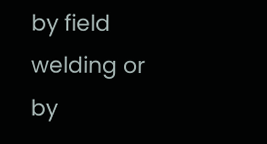by field welding or by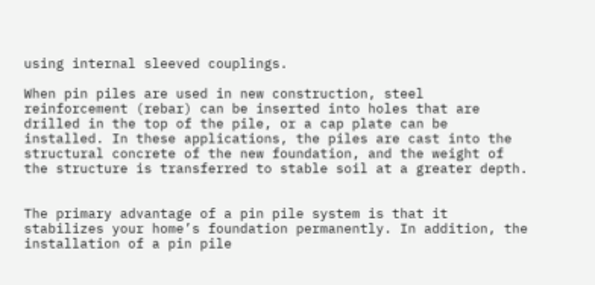using internal sleeved couplings.

When pin piles are used in new construction, steel reinforcement (rebar) can be inserted into holes that are drilled in the top of the pile, or a cap plate can be installed. In these applications, the piles are cast into the structural concrete of the new foundation, and the weight of the structure is transferred to stable soil at a greater depth.


The primary advantage of a pin pile system is that it stabilizes your home’s foundation permanently. In addition, the installation of a pin pile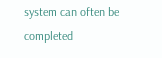system can often be completed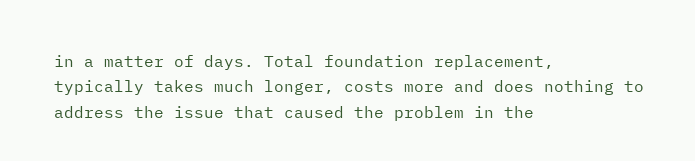in a matter of days. Total foundation replacement, typically takes much longer, costs more and does nothing to address the issue that caused the problem in the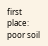first place: poor soil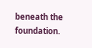beneath the foundation.